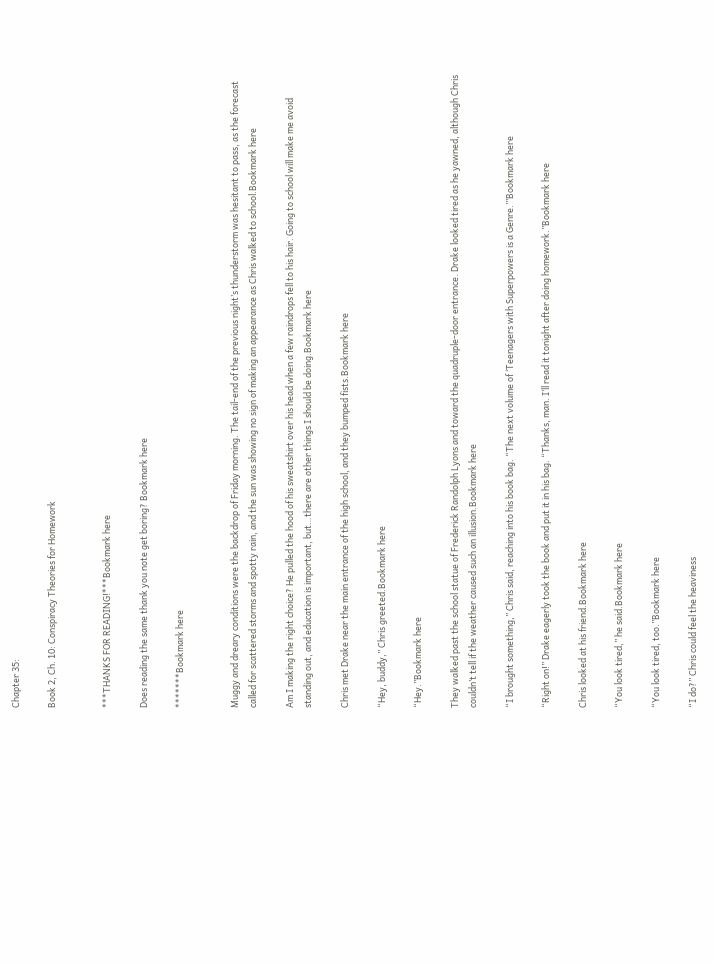Chapter 35:

Book 2, Ch. 10: Conspiracy Theories for Homework


***THANKS FOR READING!***Bookmark here

Does reading the same thank you note get boring? Bookmark here

*******Bookmark here


Muggy and dreary conditions were the backdrop of Friday morning. The tail-end of the previous night’s thunderstorm was hesitant to pass, as the forecast called for scattered storms and spotty rain, and the sun was showing no sign of making an appearance as Chris walked to school.Bookmark here

Am I making the right choice? He pulled the hood of his sweatshirt over his head when a few raindrops fell to his hair. Going to school will make me avoid standing out, and education is important, but…there are other things I should be doing.Bookmark here

Chris met Drake near the main entrance of the high school, and they bumped fists.Bookmark here

“Hey, buddy,” Chris greeted.Bookmark here

“Hey.”Bookmark here

They walked past the school statue of Frederick Randolph Lyons and toward the quadruple-door entrance. Drake looked tired as he yawned, although Chris couldn’t tell if the weather caused such an illusion.Bookmark here

“I brought something,” Chris said, reaching into his book bag. “The next volume of ‘Teenagers with Superpowers is a Genre.’”Bookmark here

“Right on!” Drake eagerly took the book and put it in his bag. “Thanks, man. I’ll read it tonight after doing homework.”Bookmark here

Chris looked at his friend.Bookmark here

“You look tired,” he said.Bookmark here

“You look tired, too.”Bookmark here

“I do?” Chris could feel the heaviness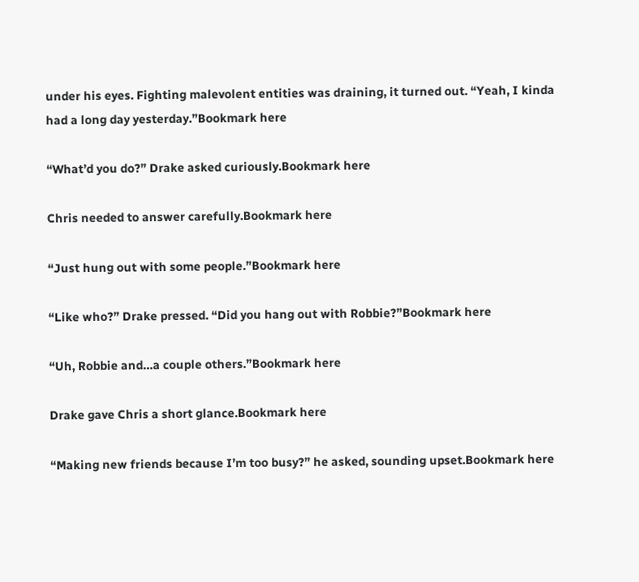under his eyes. Fighting malevolent entities was draining, it turned out. “Yeah, I kinda had a long day yesterday.”Bookmark here

“What’d you do?” Drake asked curiously.Bookmark here

Chris needed to answer carefully.Bookmark here

“Just hung out with some people.”Bookmark here

“Like who?” Drake pressed. “Did you hang out with Robbie?”Bookmark here

“Uh, Robbie and…a couple others.”Bookmark here

Drake gave Chris a short glance.Bookmark here

“Making new friends because I’m too busy?” he asked, sounding upset.Bookmark here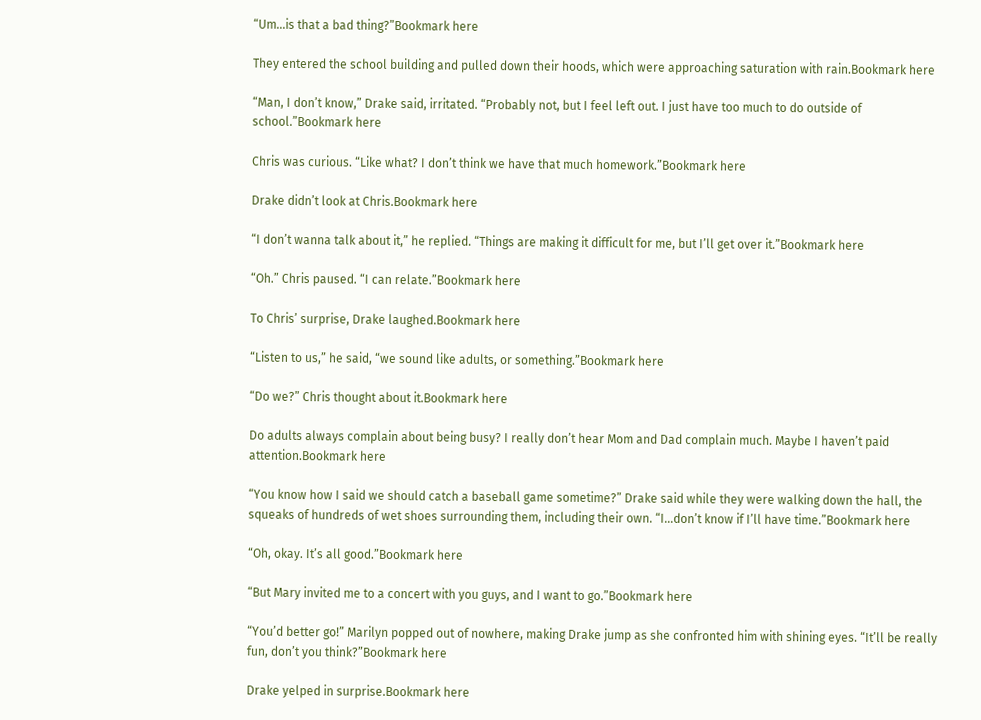“Um…is that a bad thing?”Bookmark here

They entered the school building and pulled down their hoods, which were approaching saturation with rain.Bookmark here

“Man, I don’t know,” Drake said, irritated. “Probably not, but I feel left out. I just have too much to do outside of school.”Bookmark here

Chris was curious. “Like what? I don’t think we have that much homework.”Bookmark here

Drake didn’t look at Chris.Bookmark here

“I don’t wanna talk about it,” he replied. “Things are making it difficult for me, but I’ll get over it.”Bookmark here

“Oh.” Chris paused. “I can relate.”Bookmark here

To Chris’ surprise, Drake laughed.Bookmark here

“Listen to us,” he said, “we sound like adults, or something.”Bookmark here

“Do we?” Chris thought about it.Bookmark here

Do adults always complain about being busy? I really don’t hear Mom and Dad complain much. Maybe I haven’t paid attention.Bookmark here

“You know how I said we should catch a baseball game sometime?” Drake said while they were walking down the hall, the squeaks of hundreds of wet shoes surrounding them, including their own. “I…don’t know if I’ll have time.”Bookmark here

“Oh, okay. It’s all good.”Bookmark here

“But Mary invited me to a concert with you guys, and I want to go.”Bookmark here

“You’d better go!” Marilyn popped out of nowhere, making Drake jump as she confronted him with shining eyes. “It’ll be really fun, don’t you think?”Bookmark here

Drake yelped in surprise.Bookmark here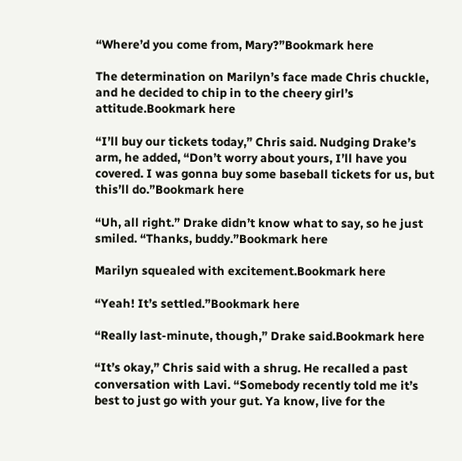“Where’d you come from, Mary?”Bookmark here

The determination on Marilyn’s face made Chris chuckle, and he decided to chip in to the cheery girl’s attitude.Bookmark here

“I’ll buy our tickets today,” Chris said. Nudging Drake’s arm, he added, “Don’t worry about yours, I’ll have you covered. I was gonna buy some baseball tickets for us, but this’ll do.”Bookmark here

“Uh, all right.” Drake didn’t know what to say, so he just smiled. “Thanks, buddy.”Bookmark here

Marilyn squealed with excitement.Bookmark here

“Yeah! It’s settled.”Bookmark here

“Really last-minute, though,” Drake said.Bookmark here

“It’s okay,” Chris said with a shrug. He recalled a past conversation with Lavi. “Somebody recently told me it’s best to just go with your gut. Ya know, live for the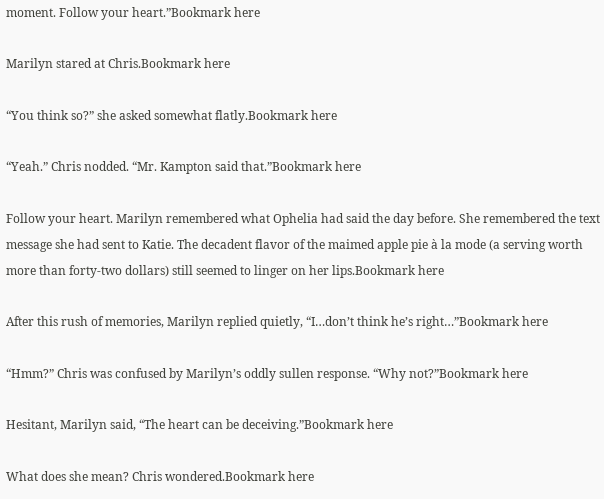moment. Follow your heart.”Bookmark here

Marilyn stared at Chris.Bookmark here

“You think so?” she asked somewhat flatly.Bookmark here

“Yeah.” Chris nodded. “Mr. Kampton said that.”Bookmark here

Follow your heart. Marilyn remembered what Ophelia had said the day before. She remembered the text message she had sent to Katie. The decadent flavor of the maimed apple pie à la mode (a serving worth more than forty-two dollars) still seemed to linger on her lips.Bookmark here

After this rush of memories, Marilyn replied quietly, “I…don’t think he’s right…”Bookmark here

“Hmm?” Chris was confused by Marilyn’s oddly sullen response. “Why not?”Bookmark here

Hesitant, Marilyn said, “The heart can be deceiving.”Bookmark here

What does she mean? Chris wondered.Bookmark here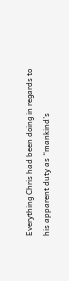Everything Chris had been doing in regards to his apparent duty as “mankind’s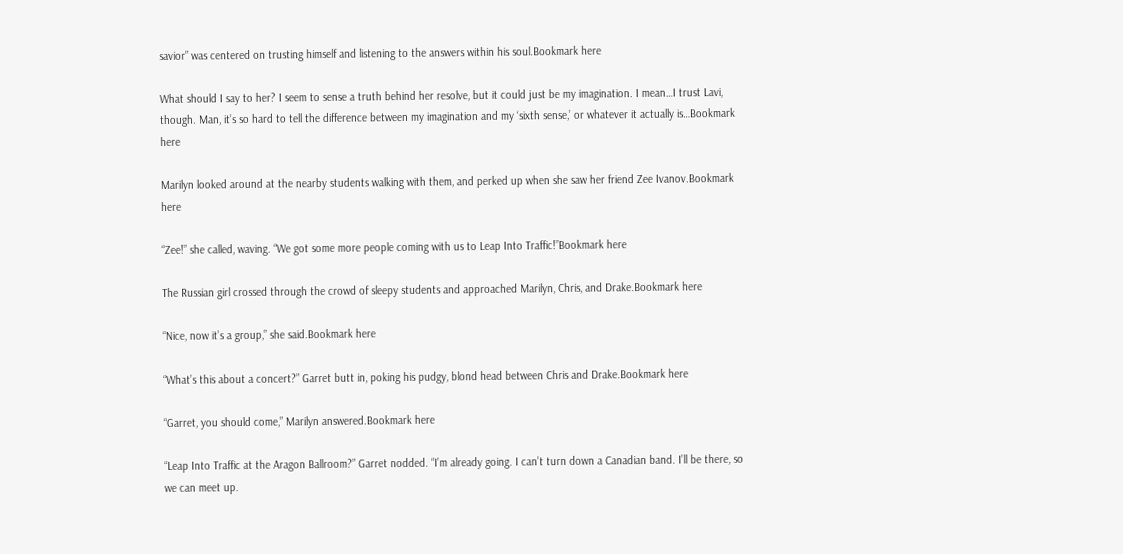savior” was centered on trusting himself and listening to the answers within his soul.Bookmark here

What should I say to her? I seem to sense a truth behind her resolve, but it could just be my imagination. I mean…I trust Lavi, though. Man, it’s so hard to tell the difference between my imagination and my ‘sixth sense,’ or whatever it actually is…Bookmark here

Marilyn looked around at the nearby students walking with them, and perked up when she saw her friend Zee Ivanov.Bookmark here

“Zee!” she called, waving. “We got some more people coming with us to Leap Into Traffic!”Bookmark here

The Russian girl crossed through the crowd of sleepy students and approached Marilyn, Chris, and Drake.Bookmark here

“Nice, now it’s a group,” she said.Bookmark here

“What’s this about a concert?” Garret butt in, poking his pudgy, blond head between Chris and Drake.Bookmark here

“Garret, you should come,” Marilyn answered.Bookmark here

“Leap Into Traffic at the Aragon Ballroom?” Garret nodded. “I’m already going. I can’t turn down a Canadian band. I’ll be there, so we can meet up.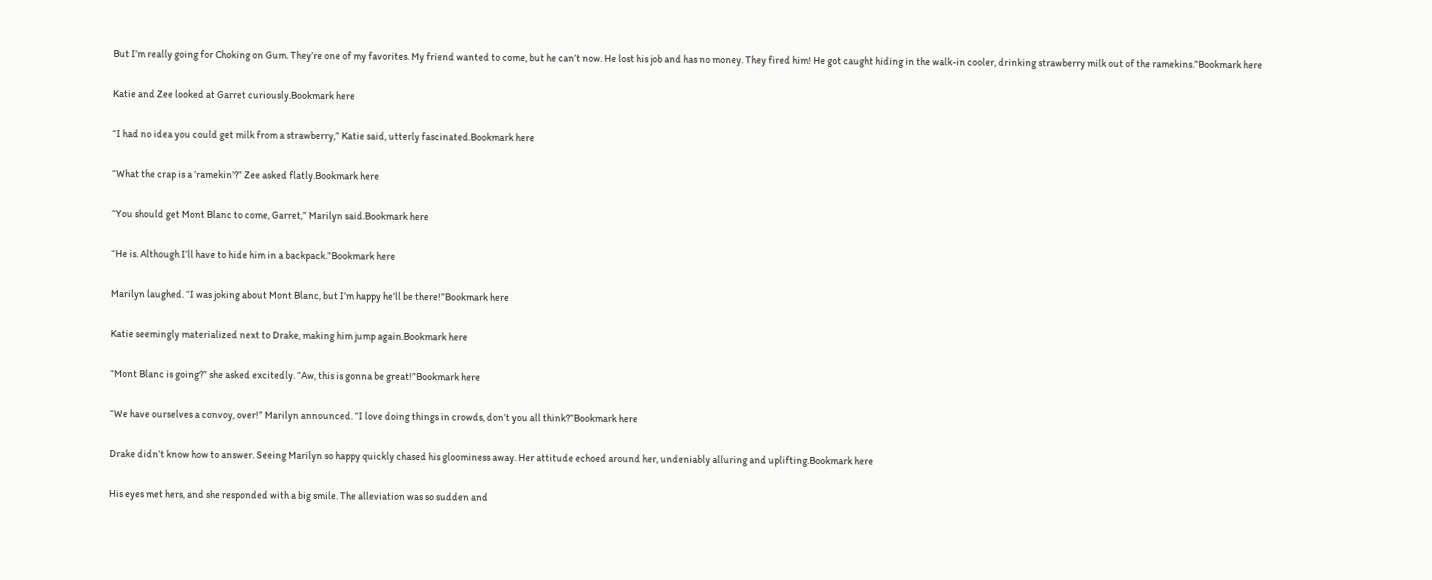But I’m really going for Choking on Gum. They’re one of my favorites. My friend wanted to come, but he can’t now. He lost his job and has no money. They fired him! He got caught hiding in the walk-in cooler, drinking strawberry milk out of the ramekins.”Bookmark here

Katie and Zee looked at Garret curiously.Bookmark here

“I had no idea you could get milk from a strawberry,” Katie said, utterly fascinated.Bookmark here

“What the crap is a ‘ramekin’?” Zee asked flatly.Bookmark here

“You should get Mont Blanc to come, Garret,” Marilyn said.Bookmark here

“He is. Although I’ll have to hide him in a backpack.”Bookmark here

Marilyn laughed. “I was joking about Mont Blanc, but I’m happy he’ll be there!”Bookmark here

Katie seemingly materialized next to Drake, making him jump again.Bookmark here

“Mont Blanc is going?” she asked excitedly. “Aw, this is gonna be great!”Bookmark here

“We have ourselves a convoy, over!” Marilyn announced. “I love doing things in crowds, don’t you all think?”Bookmark here

Drake didn’t know how to answer. Seeing Marilyn so happy quickly chased his gloominess away. Her attitude echoed around her, undeniably alluring and uplifting.Bookmark here

His eyes met hers, and she responded with a big smile. The alleviation was so sudden and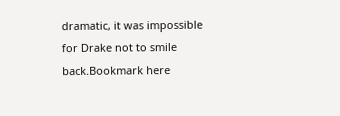dramatic, it was impossible for Drake not to smile back.Bookmark here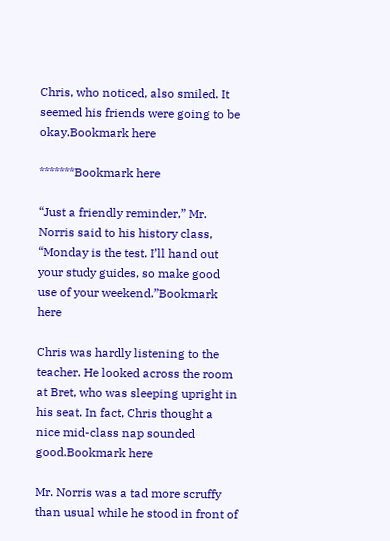Chris, who noticed, also smiled. It seemed his friends were going to be okay.Bookmark here

*******Bookmark here

“Just a friendly reminder,” Mr. Norris said to his history class, “Monday is the test. I’ll hand out your study guides, so make good use of your weekend.”Bookmark here

Chris was hardly listening to the teacher. He looked across the room at Bret, who was sleeping upright in his seat. In fact, Chris thought a nice mid-class nap sounded good.Bookmark here

Mr. Norris was a tad more scruffy than usual while he stood in front of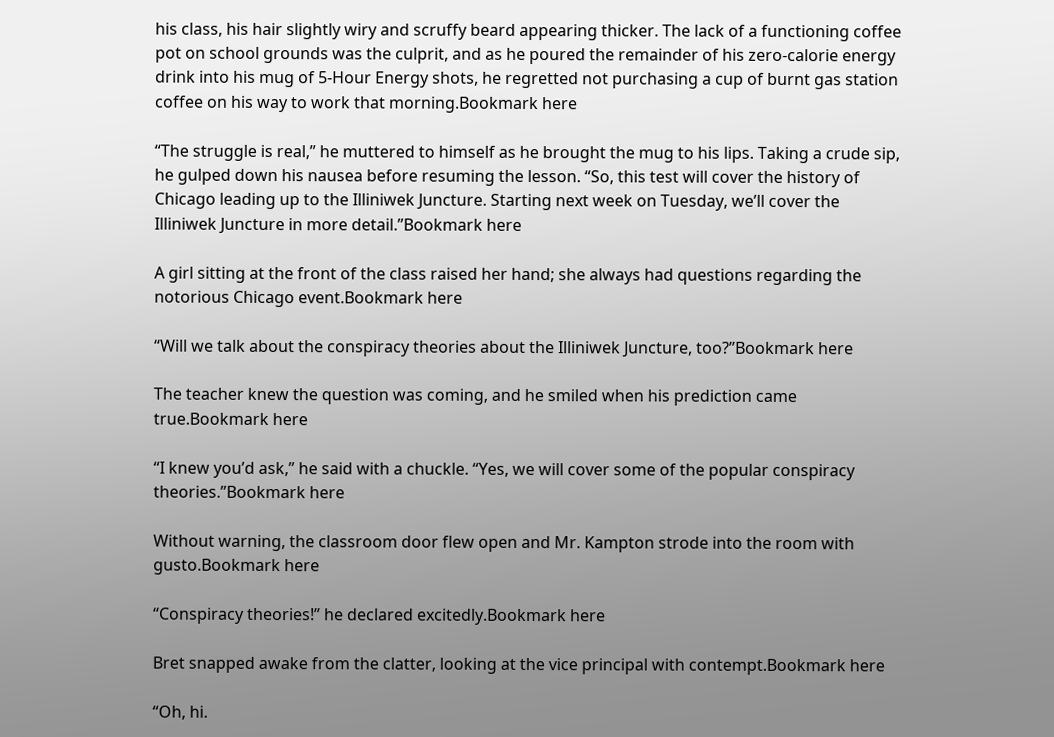his class, his hair slightly wiry and scruffy beard appearing thicker. The lack of a functioning coffee pot on school grounds was the culprit, and as he poured the remainder of his zero-calorie energy drink into his mug of 5-Hour Energy shots, he regretted not purchasing a cup of burnt gas station coffee on his way to work that morning.Bookmark here

“The struggle is real,” he muttered to himself as he brought the mug to his lips. Taking a crude sip, he gulped down his nausea before resuming the lesson. “So, this test will cover the history of Chicago leading up to the Illiniwek Juncture. Starting next week on Tuesday, we’ll cover the Illiniwek Juncture in more detail.”Bookmark here

A girl sitting at the front of the class raised her hand; she always had questions regarding the notorious Chicago event.Bookmark here

“Will we talk about the conspiracy theories about the Illiniwek Juncture, too?”Bookmark here

The teacher knew the question was coming, and he smiled when his prediction came true.Bookmark here

“I knew you’d ask,” he said with a chuckle. “Yes, we will cover some of the popular conspiracy theories.”Bookmark here

Without warning, the classroom door flew open and Mr. Kampton strode into the room with gusto.Bookmark here

“Conspiracy theories!” he declared excitedly.Bookmark here

Bret snapped awake from the clatter, looking at the vice principal with contempt.Bookmark here

“Oh, hi.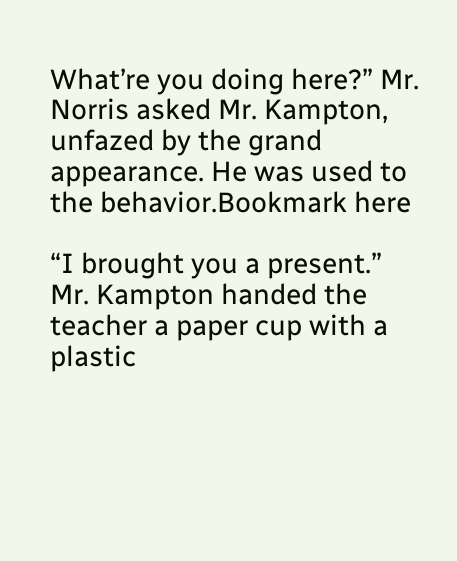What’re you doing here?” Mr. Norris asked Mr. Kampton, unfazed by the grand appearance. He was used to the behavior.Bookmark here

“I brought you a present.” Mr. Kampton handed the teacher a paper cup with a plastic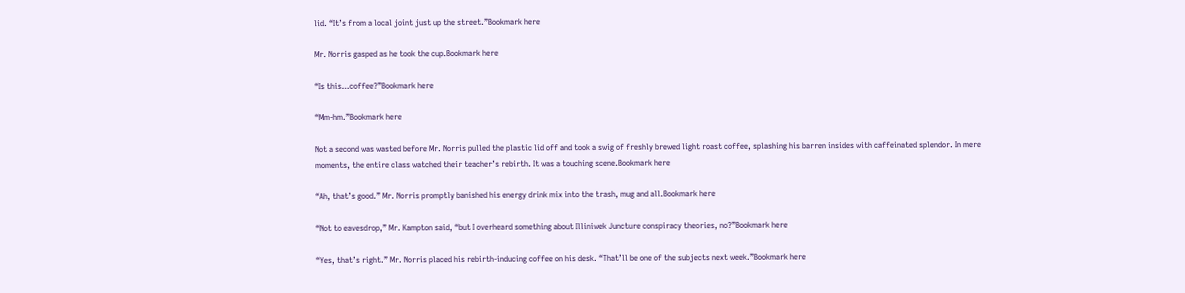lid. “It’s from a local joint just up the street.”Bookmark here

Mr. Norris gasped as he took the cup.Bookmark here

“Is this…coffee?”Bookmark here

“Mm-hm.”Bookmark here

Not a second was wasted before Mr. Norris pulled the plastic lid off and took a swig of freshly brewed light roast coffee, splashing his barren insides with caffeinated splendor. In mere moments, the entire class watched their teacher’s rebirth. It was a touching scene.Bookmark here

“Ah, that’s good.” Mr. Norris promptly banished his energy drink mix into the trash, mug and all.Bookmark here

“Not to eavesdrop,” Mr. Kampton said, “but I overheard something about Illiniwek Juncture conspiracy theories, no?”Bookmark here

“Yes, that’s right.” Mr. Norris placed his rebirth-inducing coffee on his desk. “That’ll be one of the subjects next week.”Bookmark here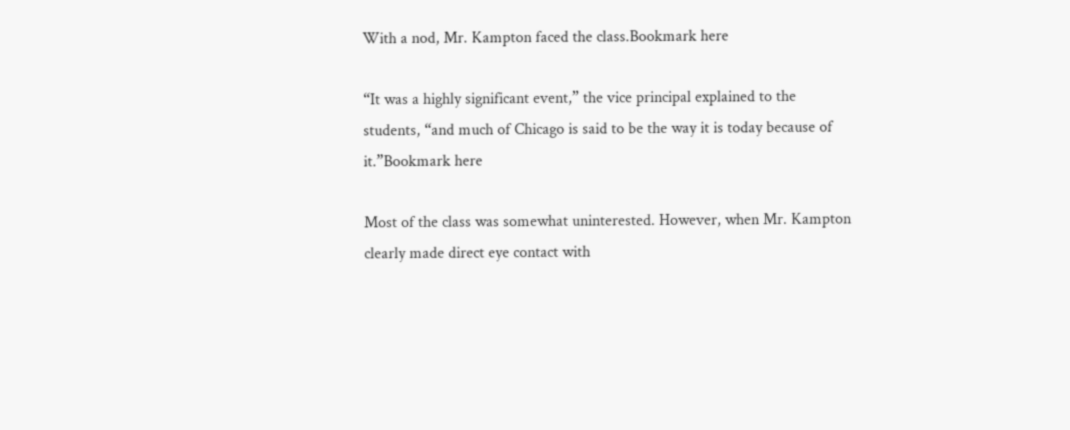With a nod, Mr. Kampton faced the class.Bookmark here

“It was a highly significant event,” the vice principal explained to the students, “and much of Chicago is said to be the way it is today because of it.”Bookmark here

Most of the class was somewhat uninterested. However, when Mr. Kampton clearly made direct eye contact with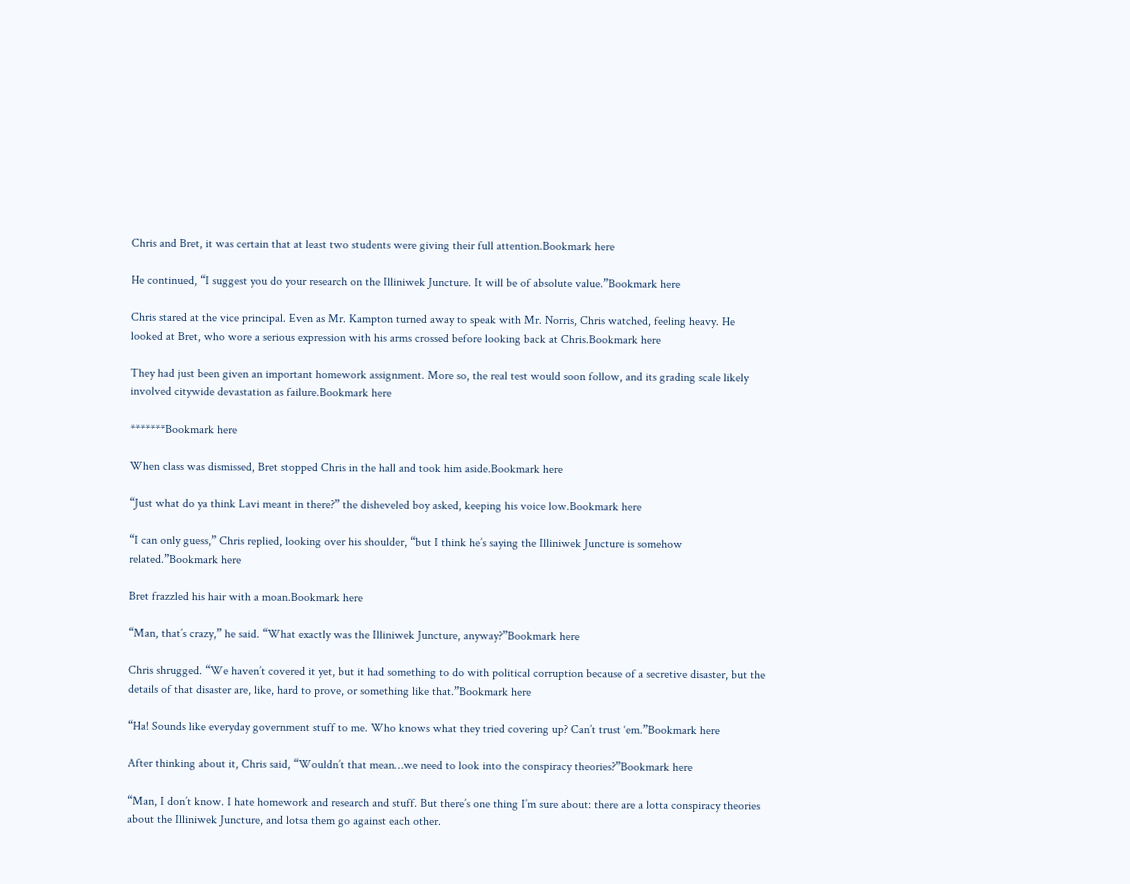Chris and Bret, it was certain that at least two students were giving their full attention.Bookmark here

He continued, “I suggest you do your research on the Illiniwek Juncture. It will be of absolute value.”Bookmark here

Chris stared at the vice principal. Even as Mr. Kampton turned away to speak with Mr. Norris, Chris watched, feeling heavy. He looked at Bret, who wore a serious expression with his arms crossed before looking back at Chris.Bookmark here

They had just been given an important homework assignment. More so, the real test would soon follow, and its grading scale likely involved citywide devastation as failure.Bookmark here

*******Bookmark here

When class was dismissed, Bret stopped Chris in the hall and took him aside.Bookmark here

“Just what do ya think Lavi meant in there?” the disheveled boy asked, keeping his voice low.Bookmark here

“I can only guess,” Chris replied, looking over his shoulder, “but I think he’s saying the Illiniwek Juncture is somehow related.”Bookmark here

Bret frazzled his hair with a moan.Bookmark here

“Man, that’s crazy,” he said. “What exactly was the Illiniwek Juncture, anyway?”Bookmark here

Chris shrugged. “We haven’t covered it yet, but it had something to do with political corruption because of a secretive disaster, but the details of that disaster are, like, hard to prove, or something like that.”Bookmark here

“Ha! Sounds like everyday government stuff to me. Who knows what they tried covering up? Can’t trust ‘em.”Bookmark here

After thinking about it, Chris said, “Wouldn’t that mean…we need to look into the conspiracy theories?”Bookmark here

“Man, I don’t know. I hate homework and research and stuff. But there’s one thing I’m sure about: there are a lotta conspiracy theories about the Illiniwek Juncture, and lotsa them go against each other.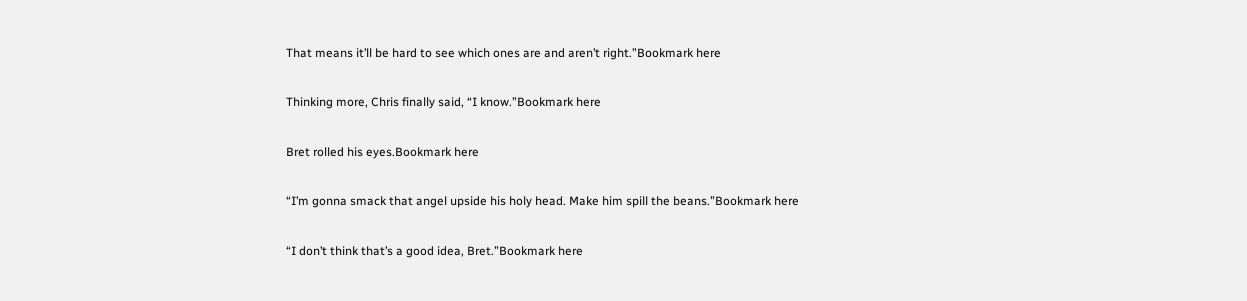That means it’ll be hard to see which ones are and aren’t right.”Bookmark here

Thinking more, Chris finally said, “I know.”Bookmark here

Bret rolled his eyes.Bookmark here

“I’m gonna smack that angel upside his holy head. Make him spill the beans.”Bookmark here

“I don’t think that’s a good idea, Bret.”Bookmark here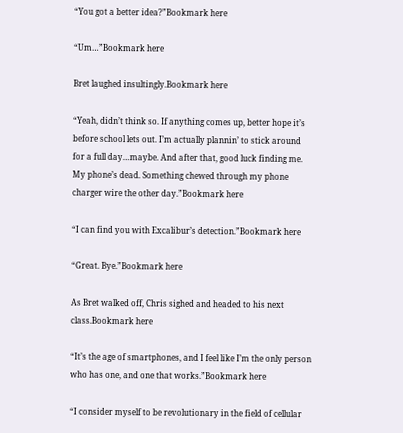“You got a better idea?”Bookmark here

“Um…”Bookmark here

Bret laughed insultingly.Bookmark here

“Yeah, didn’t think so. If anything comes up, better hope it’s before school lets out. I’m actually plannin’ to stick around for a full day…maybe. And after that, good luck finding me. My phone’s dead. Something chewed through my phone charger wire the other day.”Bookmark here

“I can find you with Excalibur’s detection.”Bookmark here

“Great. Bye.”Bookmark here

As Bret walked off, Chris sighed and headed to his next class.Bookmark here

“It’s the age of smartphones, and I feel like I’m the only person who has one, and one that works.”Bookmark here

“I consider myself to be revolutionary in the field of cellular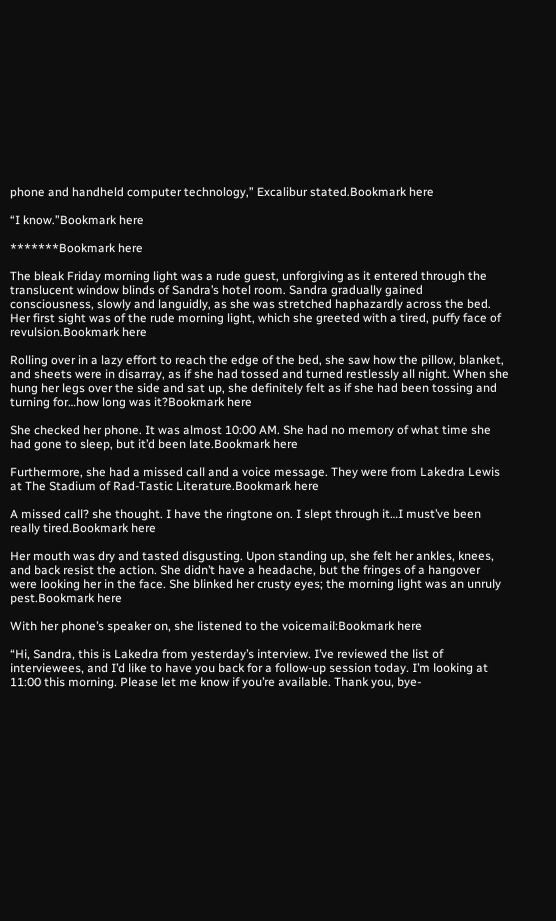phone and handheld computer technology,” Excalibur stated.Bookmark here

“I know.”Bookmark here

*******Bookmark here

The bleak Friday morning light was a rude guest, unforgiving as it entered through the translucent window blinds of Sandra’s hotel room. Sandra gradually gained consciousness, slowly and languidly, as she was stretched haphazardly across the bed. Her first sight was of the rude morning light, which she greeted with a tired, puffy face of revulsion.Bookmark here

Rolling over in a lazy effort to reach the edge of the bed, she saw how the pillow, blanket, and sheets were in disarray, as if she had tossed and turned restlessly all night. When she hung her legs over the side and sat up, she definitely felt as if she had been tossing and turning for…how long was it?Bookmark here

She checked her phone. It was almost 10:00 AM. She had no memory of what time she had gone to sleep, but it’d been late.Bookmark here

Furthermore, she had a missed call and a voice message. They were from Lakedra Lewis at The Stadium of Rad-Tastic Literature.Bookmark here

A missed call? she thought. I have the ringtone on. I slept through it…I must’ve been really tired.Bookmark here

Her mouth was dry and tasted disgusting. Upon standing up, she felt her ankles, knees, and back resist the action. She didn’t have a headache, but the fringes of a hangover were looking her in the face. She blinked her crusty eyes; the morning light was an unruly pest.Bookmark here

With her phone’s speaker on, she listened to the voicemail:Bookmark here

“Hi, Sandra, this is Lakedra from yesterday’s interview. I’ve reviewed the list of interviewees, and I’d like to have you back for a follow-up session today. I’m looking at 11:00 this morning. Please let me know if you’re available. Thank you, bye-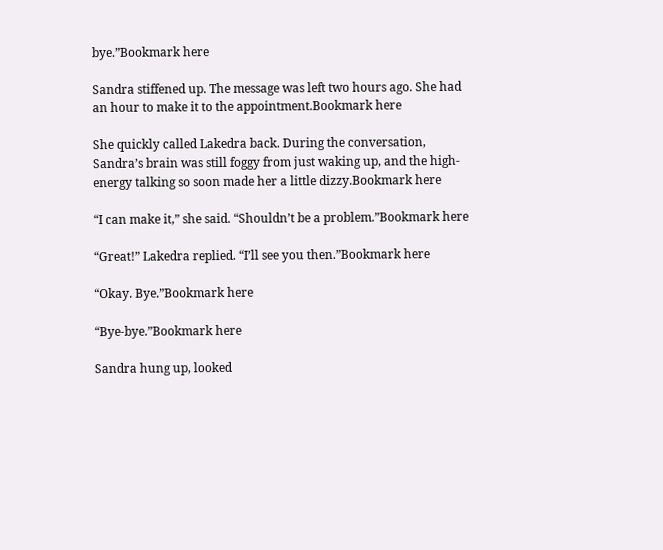bye.”Bookmark here

Sandra stiffened up. The message was left two hours ago. She had an hour to make it to the appointment.Bookmark here

She quickly called Lakedra back. During the conversation, Sandra’s brain was still foggy from just waking up, and the high-energy talking so soon made her a little dizzy.Bookmark here

“I can make it,” she said. “Shouldn’t be a problem.”Bookmark here

“Great!” Lakedra replied. “I’ll see you then.”Bookmark here

“Okay. Bye.”Bookmark here

“Bye-bye.”Bookmark here

Sandra hung up, looked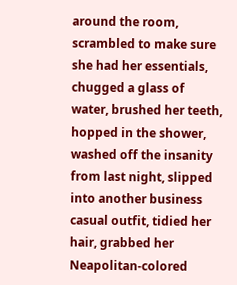around the room, scrambled to make sure she had her essentials, chugged a glass of water, brushed her teeth, hopped in the shower, washed off the insanity from last night, slipped into another business casual outfit, tidied her hair, grabbed her Neapolitan-colored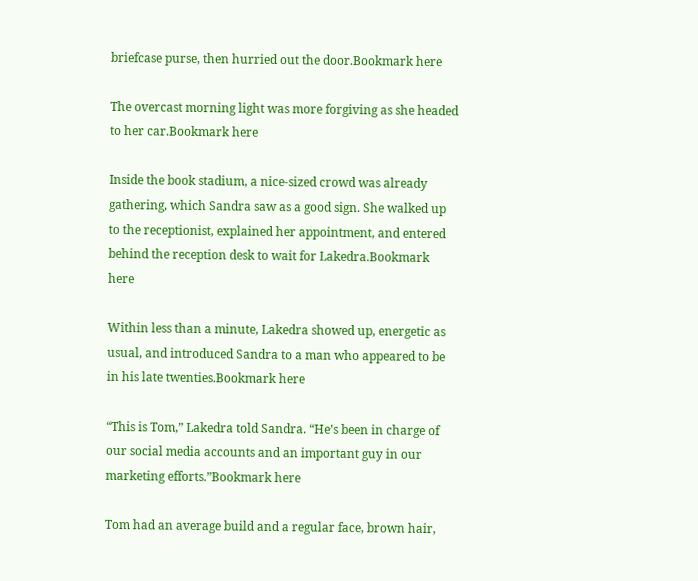briefcase purse, then hurried out the door.Bookmark here

The overcast morning light was more forgiving as she headed to her car.Bookmark here

Inside the book stadium, a nice-sized crowd was already gathering, which Sandra saw as a good sign. She walked up to the receptionist, explained her appointment, and entered behind the reception desk to wait for Lakedra.Bookmark here

Within less than a minute, Lakedra showed up, energetic as usual, and introduced Sandra to a man who appeared to be in his late twenties.Bookmark here

“This is Tom,” Lakedra told Sandra. “He’s been in charge of our social media accounts and an important guy in our marketing efforts.”Bookmark here

Tom had an average build and a regular face, brown hair,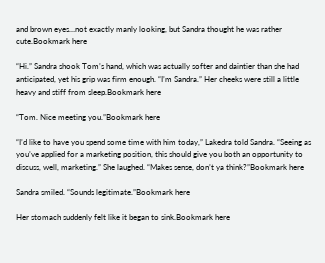and brown eyes…not exactly manly looking, but Sandra thought he was rather cute.Bookmark here

“Hi.” Sandra shook Tom’s hand, which was actually softer and daintier than she had anticipated, yet his grip was firm enough. “I’m Sandra.” Her cheeks were still a little heavy and stiff from sleep.Bookmark here

“Tom. Nice meeting you.”Bookmark here

“I’d like to have you spend some time with him today,” Lakedra told Sandra. “Seeing as you’ve applied for a marketing position, this should give you both an opportunity to discuss, well, marketing.” She laughed. “Makes sense, don’t ya think?”Bookmark here

Sandra smiled. “Sounds legitimate.”Bookmark here

Her stomach suddenly felt like it began to sink.Bookmark here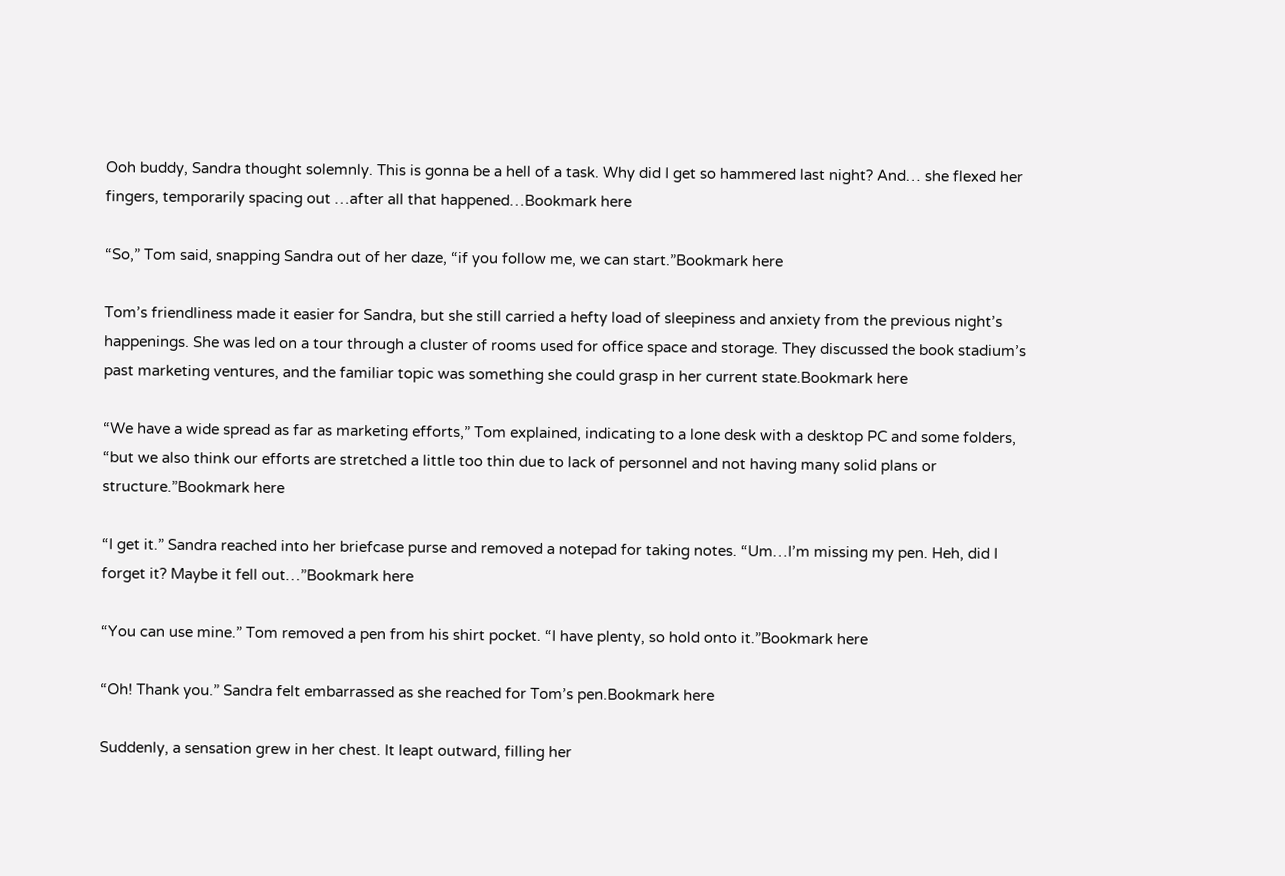Ooh buddy, Sandra thought solemnly. This is gonna be a hell of a task. Why did I get so hammered last night? And… she flexed her fingers, temporarily spacing out …after all that happened…Bookmark here

“So,” Tom said, snapping Sandra out of her daze, “if you follow me, we can start.”Bookmark here

Tom’s friendliness made it easier for Sandra, but she still carried a hefty load of sleepiness and anxiety from the previous night’s happenings. She was led on a tour through a cluster of rooms used for office space and storage. They discussed the book stadium’s past marketing ventures, and the familiar topic was something she could grasp in her current state.Bookmark here

“We have a wide spread as far as marketing efforts,” Tom explained, indicating to a lone desk with a desktop PC and some folders, “but we also think our efforts are stretched a little too thin due to lack of personnel and not having many solid plans or structure.”Bookmark here

“I get it.” Sandra reached into her briefcase purse and removed a notepad for taking notes. “Um…I’m missing my pen. Heh, did I forget it? Maybe it fell out…”Bookmark here

“You can use mine.” Tom removed a pen from his shirt pocket. “I have plenty, so hold onto it.”Bookmark here

“Oh! Thank you.” Sandra felt embarrassed as she reached for Tom’s pen.Bookmark here

Suddenly, a sensation grew in her chest. It leapt outward, filling her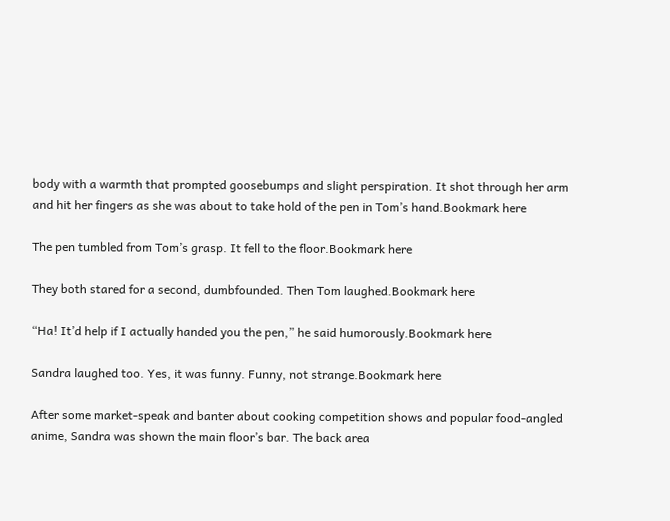body with a warmth that prompted goosebumps and slight perspiration. It shot through her arm and hit her fingers as she was about to take hold of the pen in Tom’s hand.Bookmark here

The pen tumbled from Tom’s grasp. It fell to the floor.Bookmark here

They both stared for a second, dumbfounded. Then Tom laughed.Bookmark here

“Ha! It’d help if I actually handed you the pen,” he said humorously.Bookmark here

Sandra laughed too. Yes, it was funny. Funny, not strange.Bookmark here

After some market-speak and banter about cooking competition shows and popular food-angled anime, Sandra was shown the main floor’s bar. The back area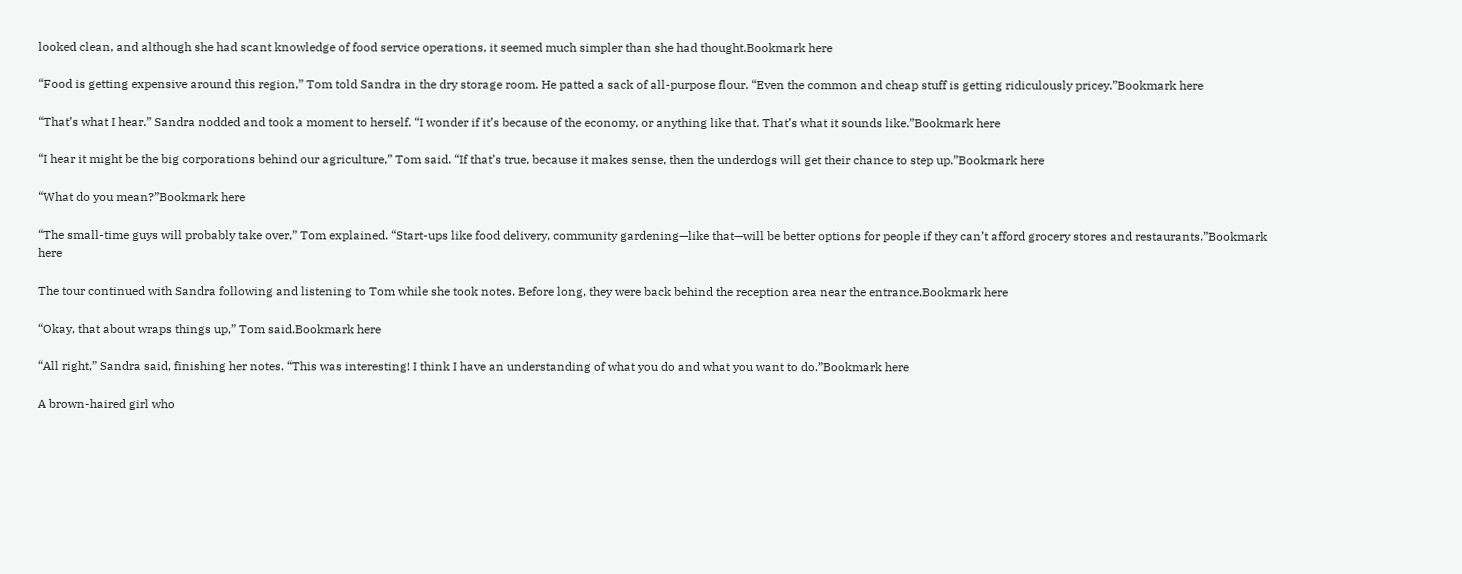looked clean, and although she had scant knowledge of food service operations, it seemed much simpler than she had thought.Bookmark here

“Food is getting expensive around this region,” Tom told Sandra in the dry storage room. He patted a sack of all-purpose flour. “Even the common and cheap stuff is getting ridiculously pricey.”Bookmark here

“That’s what I hear.” Sandra nodded and took a moment to herself. “I wonder if it’s because of the economy, or anything like that. That’s what it sounds like.”Bookmark here

“I hear it might be the big corporations behind our agriculture,” Tom said. “If that’s true, because it makes sense, then the underdogs will get their chance to step up.”Bookmark here

“What do you mean?”Bookmark here

“The small-time guys will probably take over,” Tom explained. “Start-ups like food delivery, community gardening—like that—will be better options for people if they can’t afford grocery stores and restaurants.”Bookmark here

The tour continued with Sandra following and listening to Tom while she took notes. Before long, they were back behind the reception area near the entrance.Bookmark here

“Okay, that about wraps things up,” Tom said.Bookmark here

“All right,” Sandra said, finishing her notes. “This was interesting! I think I have an understanding of what you do and what you want to do.”Bookmark here

A brown-haired girl who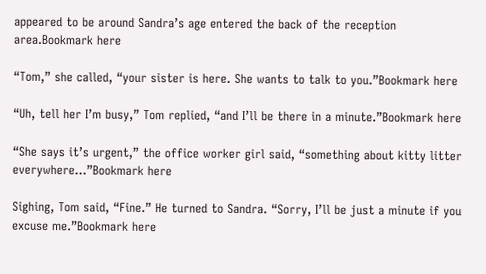appeared to be around Sandra’s age entered the back of the reception area.Bookmark here

“Tom,” she called, “your sister is here. She wants to talk to you.”Bookmark here

“Uh, tell her I’m busy,” Tom replied, “and I’ll be there in a minute.”Bookmark here

“She says it’s urgent,” the office worker girl said, “something about kitty litter everywhere…”Bookmark here

Sighing, Tom said, “Fine.” He turned to Sandra. “Sorry, I’ll be just a minute if you excuse me.”Bookmark here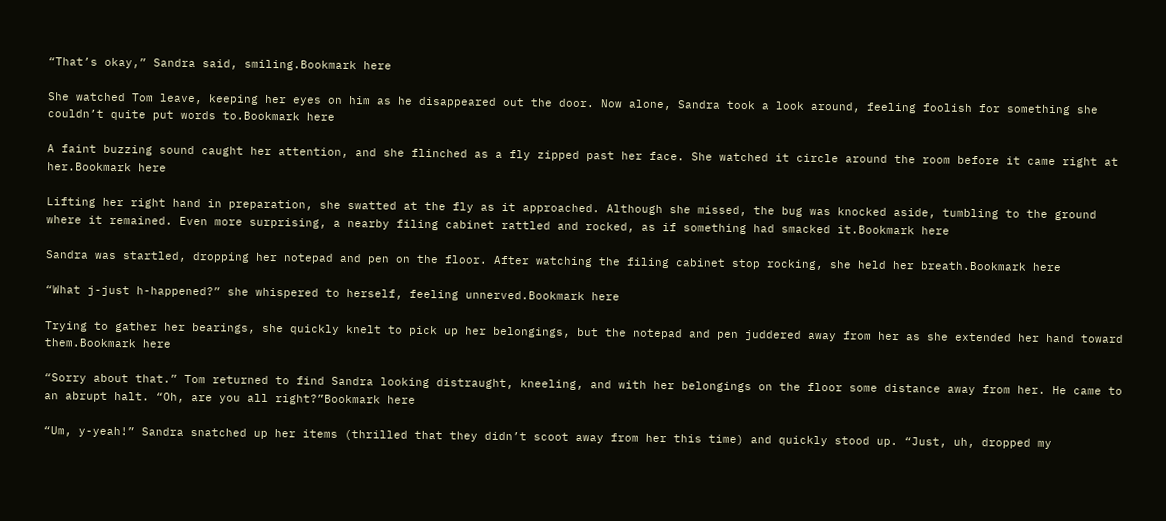“That’s okay,” Sandra said, smiling.Bookmark here

She watched Tom leave, keeping her eyes on him as he disappeared out the door. Now alone, Sandra took a look around, feeling foolish for something she couldn’t quite put words to.Bookmark here

A faint buzzing sound caught her attention, and she flinched as a fly zipped past her face. She watched it circle around the room before it came right at her.Bookmark here

Lifting her right hand in preparation, she swatted at the fly as it approached. Although she missed, the bug was knocked aside, tumbling to the ground where it remained. Even more surprising, a nearby filing cabinet rattled and rocked, as if something had smacked it.Bookmark here

Sandra was startled, dropping her notepad and pen on the floor. After watching the filing cabinet stop rocking, she held her breath.Bookmark here

“What j-just h-happened?” she whispered to herself, feeling unnerved.Bookmark here

Trying to gather her bearings, she quickly knelt to pick up her belongings, but the notepad and pen juddered away from her as she extended her hand toward them.Bookmark here

“Sorry about that.” Tom returned to find Sandra looking distraught, kneeling, and with her belongings on the floor some distance away from her. He came to an abrupt halt. “Oh, are you all right?”Bookmark here

“Um, y-yeah!” Sandra snatched up her items (thrilled that they didn’t scoot away from her this time) and quickly stood up. “Just, uh, dropped my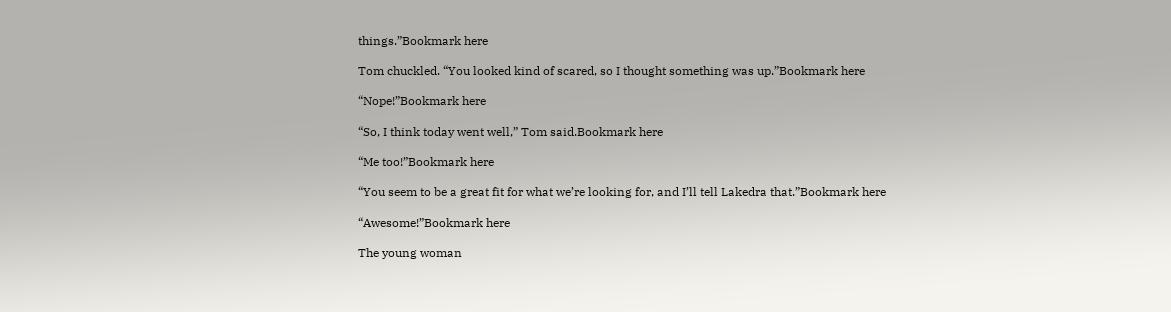things.”Bookmark here

Tom chuckled. “You looked kind of scared, so I thought something was up.”Bookmark here

“Nope!”Bookmark here

“So, I think today went well,” Tom said.Bookmark here

“Me too!”Bookmark here

“You seem to be a great fit for what we’re looking for, and I’ll tell Lakedra that.”Bookmark here

“Awesome!”Bookmark here

The young woman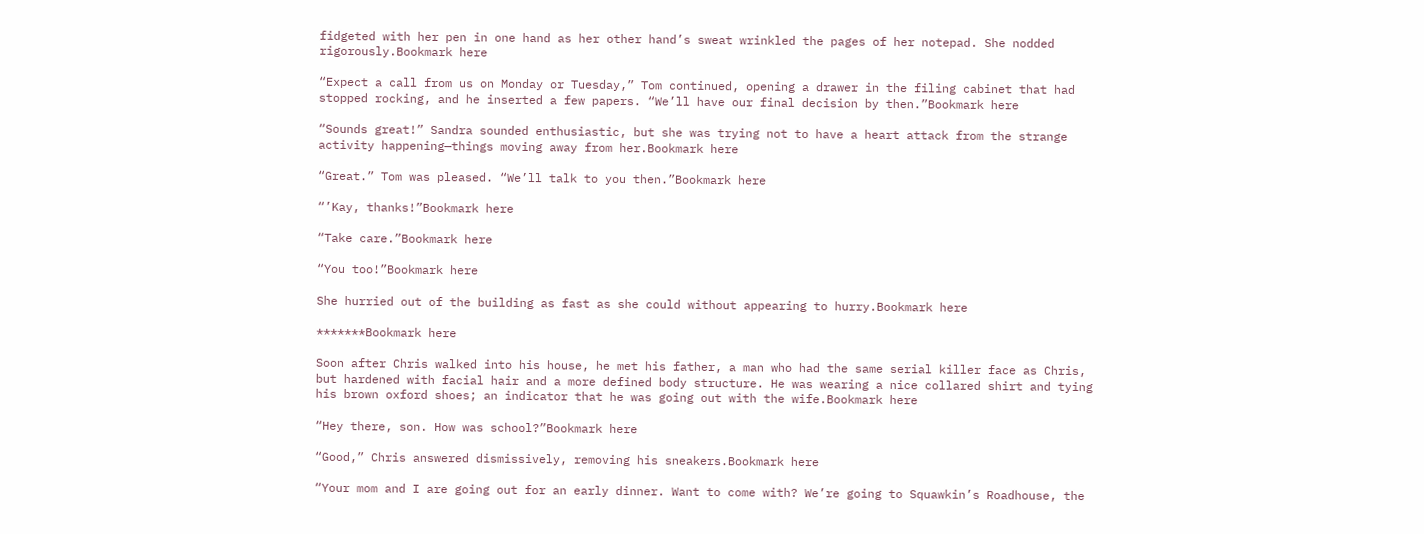fidgeted with her pen in one hand as her other hand’s sweat wrinkled the pages of her notepad. She nodded rigorously.Bookmark here

“Expect a call from us on Monday or Tuesday,” Tom continued, opening a drawer in the filing cabinet that had stopped rocking, and he inserted a few papers. “We’ll have our final decision by then.”Bookmark here

“Sounds great!” Sandra sounded enthusiastic, but she was trying not to have a heart attack from the strange activity happening—things moving away from her.Bookmark here

“Great.” Tom was pleased. “We’ll talk to you then.”Bookmark here

“’Kay, thanks!”Bookmark here

“Take care.”Bookmark here

“You too!”Bookmark here

She hurried out of the building as fast as she could without appearing to hurry.Bookmark here

*******Bookmark here

Soon after Chris walked into his house, he met his father, a man who had the same serial killer face as Chris, but hardened with facial hair and a more defined body structure. He was wearing a nice collared shirt and tying his brown oxford shoes; an indicator that he was going out with the wife.Bookmark here

“Hey there, son. How was school?”Bookmark here

“Good,” Chris answered dismissively, removing his sneakers.Bookmark here

“Your mom and I are going out for an early dinner. Want to come with? We’re going to Squawkin’s Roadhouse, the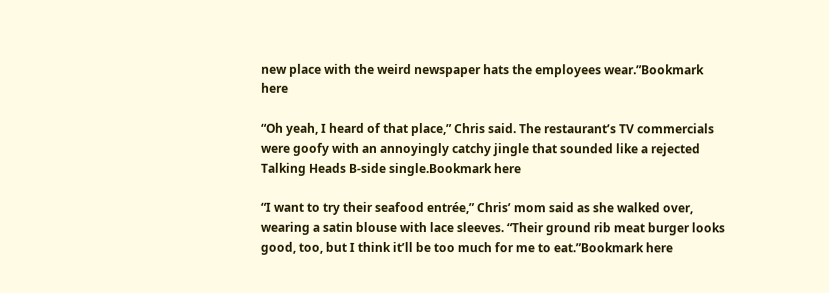new place with the weird newspaper hats the employees wear.”Bookmark here

“Oh yeah, I heard of that place,” Chris said. The restaurant’s TV commercials were goofy with an annoyingly catchy jingle that sounded like a rejected Talking Heads B-side single.Bookmark here

“I want to try their seafood entrée,” Chris’ mom said as she walked over, wearing a satin blouse with lace sleeves. “Their ground rib meat burger looks good, too, but I think it’ll be too much for me to eat.”Bookmark here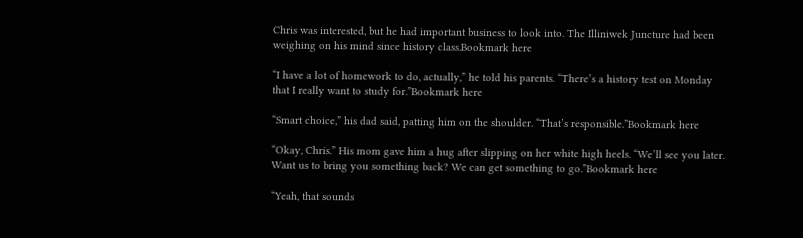Chris was interested, but he had important business to look into. The Illiniwek Juncture had been weighing on his mind since history class.Bookmark here

“I have a lot of homework to do, actually,” he told his parents. “There’s a history test on Monday that I really want to study for.”Bookmark here

“Smart choice,” his dad said, patting him on the shoulder. “That’s responsible.”Bookmark here

“Okay, Chris.” His mom gave him a hug after slipping on her white high heels. “We’ll see you later. Want us to bring you something back? We can get something to go.”Bookmark here

“Yeah, that sounds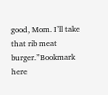good, Mom. I’ll take that rib meat burger.”Bookmark here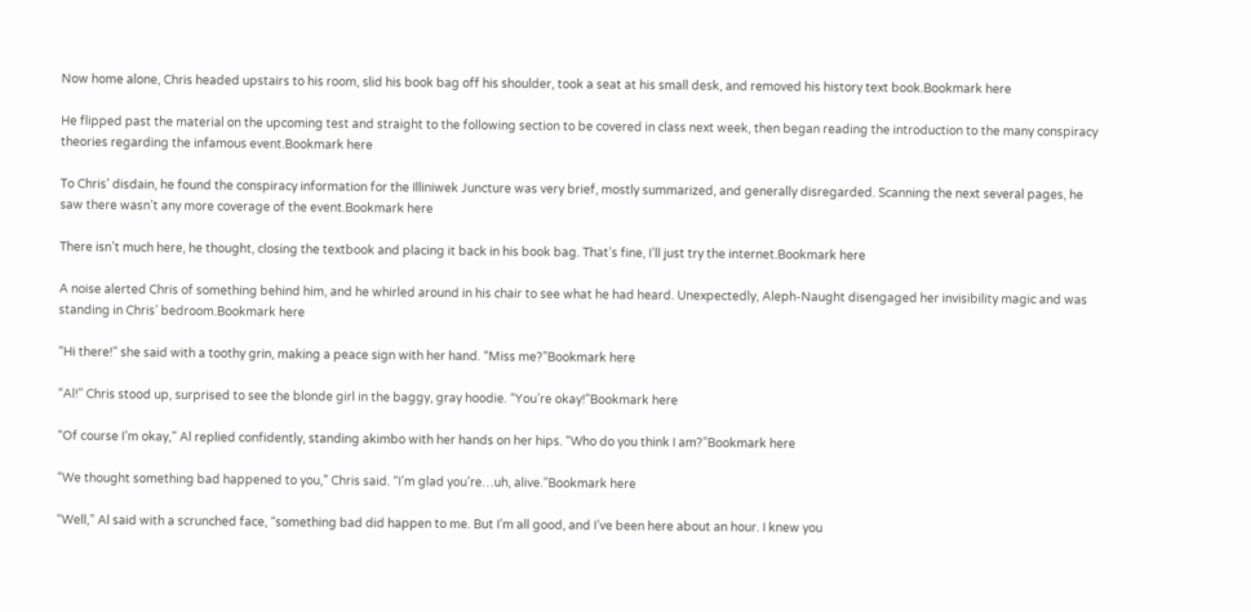Now home alone, Chris headed upstairs to his room, slid his book bag off his shoulder, took a seat at his small desk, and removed his history text book.Bookmark here

He flipped past the material on the upcoming test and straight to the following section to be covered in class next week, then began reading the introduction to the many conspiracy theories regarding the infamous event.Bookmark here

To Chris’ disdain, he found the conspiracy information for the Illiniwek Juncture was very brief, mostly summarized, and generally disregarded. Scanning the next several pages, he saw there wasn’t any more coverage of the event.Bookmark here

There isn’t much here, he thought, closing the textbook and placing it back in his book bag. That’s fine, I’ll just try the internet.Bookmark here

A noise alerted Chris of something behind him, and he whirled around in his chair to see what he had heard. Unexpectedly, Aleph-Naught disengaged her invisibility magic and was standing in Chris’ bedroom.Bookmark here

“Hi there!” she said with a toothy grin, making a peace sign with her hand. “Miss me?”Bookmark here

“Al!” Chris stood up, surprised to see the blonde girl in the baggy, gray hoodie. “You’re okay!”Bookmark here

“Of course I’m okay,” Al replied confidently, standing akimbo with her hands on her hips. “Who do you think I am?”Bookmark here

“We thought something bad happened to you,” Chris said. “I’m glad you’re…uh, alive.”Bookmark here

“Well,” Al said with a scrunched face, “something bad did happen to me. But I’m all good, and I’ve been here about an hour. I knew you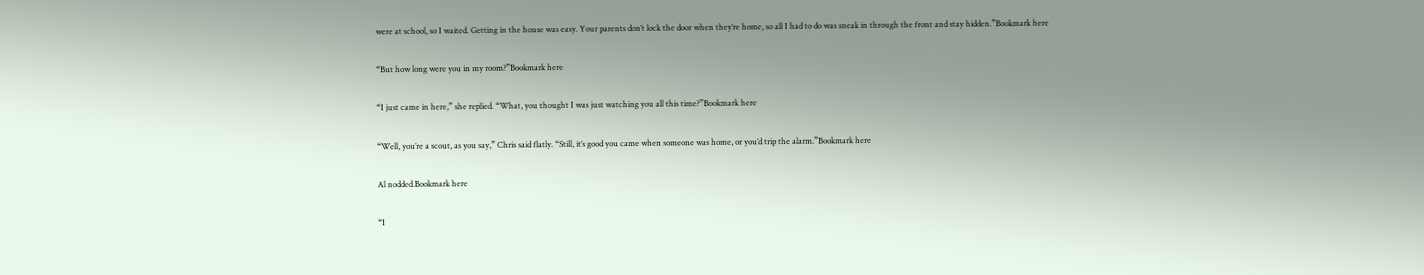were at school, so I waited. Getting in the house was easy. Your parents don’t lock the door when they’re home, so all I had to do was sneak in through the front and stay hidden.”Bookmark here

“But how long were you in my room?”Bookmark here

“I just came in here,” she replied. “What, you thought I was just watching you all this time?”Bookmark here

“Well, you’re a scout, as you say,” Chris said flatly. “Still, it’s good you came when someone was home, or you’d trip the alarm.”Bookmark here

Al nodded.Bookmark here

“I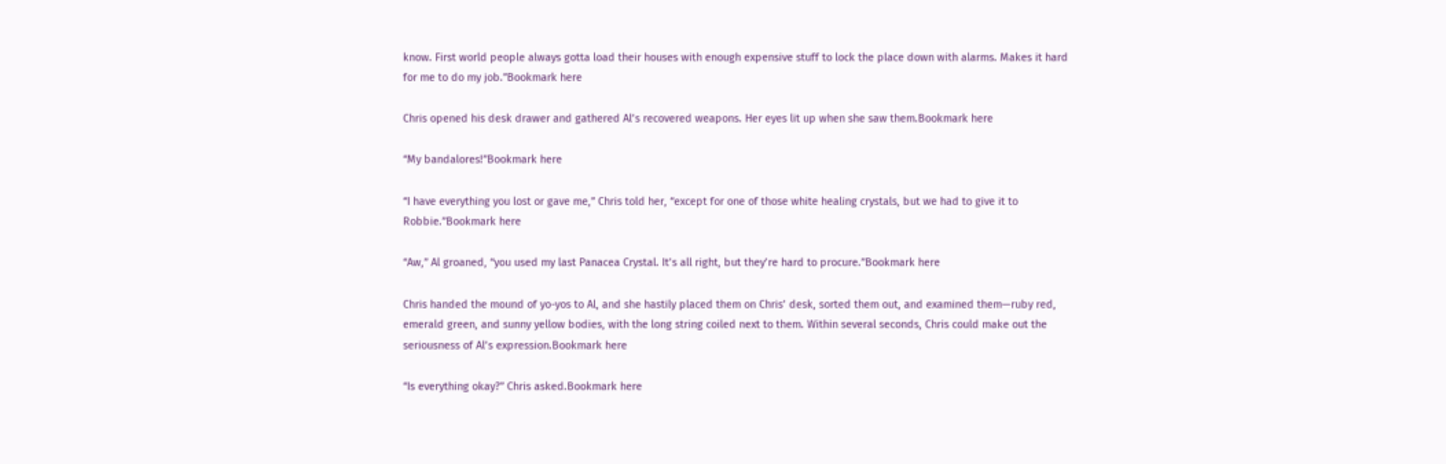know. First world people always gotta load their houses with enough expensive stuff to lock the place down with alarms. Makes it hard for me to do my job.”Bookmark here

Chris opened his desk drawer and gathered Al’s recovered weapons. Her eyes lit up when she saw them.Bookmark here

“My bandalores!”Bookmark here

“I have everything you lost or gave me,” Chris told her, “except for one of those white healing crystals, but we had to give it to Robbie.”Bookmark here

“Aw,” Al groaned, “you used my last Panacea Crystal. It’s all right, but they’re hard to procure.”Bookmark here

Chris handed the mound of yo-yos to Al, and she hastily placed them on Chris’ desk, sorted them out, and examined them—ruby red, emerald green, and sunny yellow bodies, with the long string coiled next to them. Within several seconds, Chris could make out the seriousness of Al’s expression.Bookmark here

“Is everything okay?” Chris asked.Bookmark here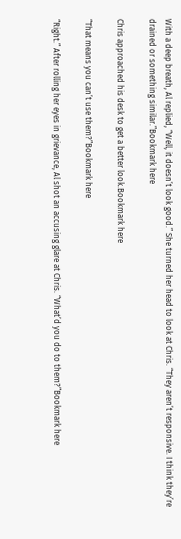With a deep breath, Al replied, “Well, it doesn’t look good.” She turned her head to look at Chris. “They aren’t responsive. I think they’re drained or something similar.”Bookmark here

Chris approached his desk to get a better look.Bookmark here

“That means you can’t use them?”Bookmark here

“Right.” After rolling her eyes in grievance, Al shot an accusing glare at Chris. “What’d you do to them?”Bookmark here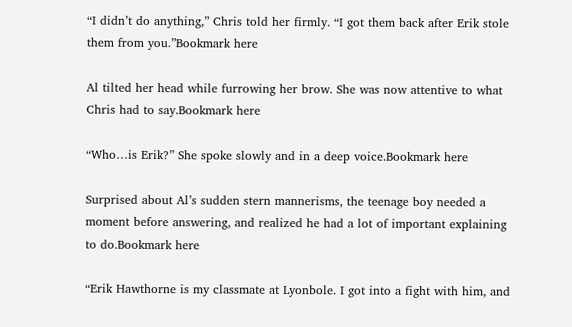“I didn’t do anything,” Chris told her firmly. “I got them back after Erik stole them from you.”Bookmark here

Al tilted her head while furrowing her brow. She was now attentive to what Chris had to say.Bookmark here

“Who…is Erik?” She spoke slowly and in a deep voice.Bookmark here

Surprised about Al’s sudden stern mannerisms, the teenage boy needed a moment before answering, and realized he had a lot of important explaining to do.Bookmark here

“Erik Hawthorne is my classmate at Lyonbole. I got into a fight with him, and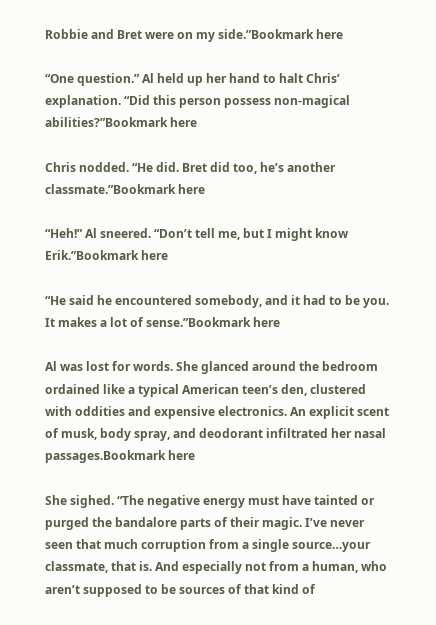Robbie and Bret were on my side.”Bookmark here

“One question.” Al held up her hand to halt Chris’ explanation. “Did this person possess non-magical abilities?”Bookmark here

Chris nodded. “He did. Bret did too, he’s another classmate.”Bookmark here

“Heh!” Al sneered. “Don’t tell me, but I might know Erik.”Bookmark here

“He said he encountered somebody, and it had to be you. It makes a lot of sense.”Bookmark here

Al was lost for words. She glanced around the bedroom ordained like a typical American teen’s den, clustered with oddities and expensive electronics. An explicit scent of musk, body spray, and deodorant infiltrated her nasal passages.Bookmark here

She sighed. “The negative energy must have tainted or purged the bandalore parts of their magic. I’ve never seen that much corruption from a single source…your classmate, that is. And especially not from a human, who aren’t supposed to be sources of that kind of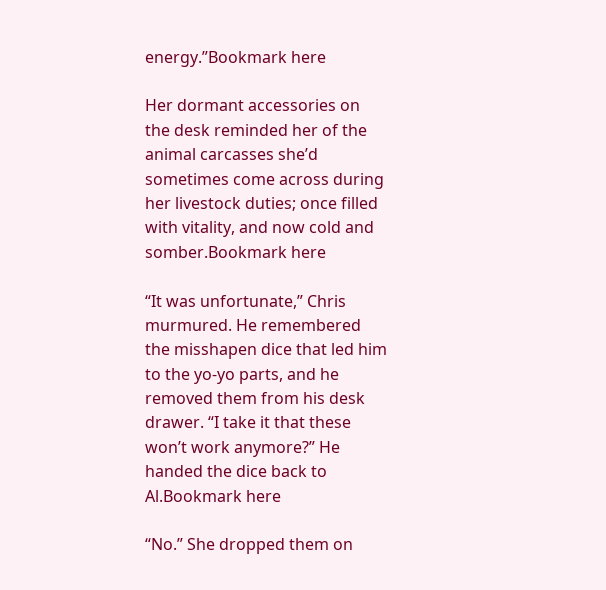energy.”Bookmark here

Her dormant accessories on the desk reminded her of the animal carcasses she’d sometimes come across during her livestock duties; once filled with vitality, and now cold and somber.Bookmark here

“It was unfortunate,” Chris murmured. He remembered the misshapen dice that led him to the yo-yo parts, and he removed them from his desk drawer. “I take it that these won’t work anymore?” He handed the dice back to Al.Bookmark here

“No.” She dropped them on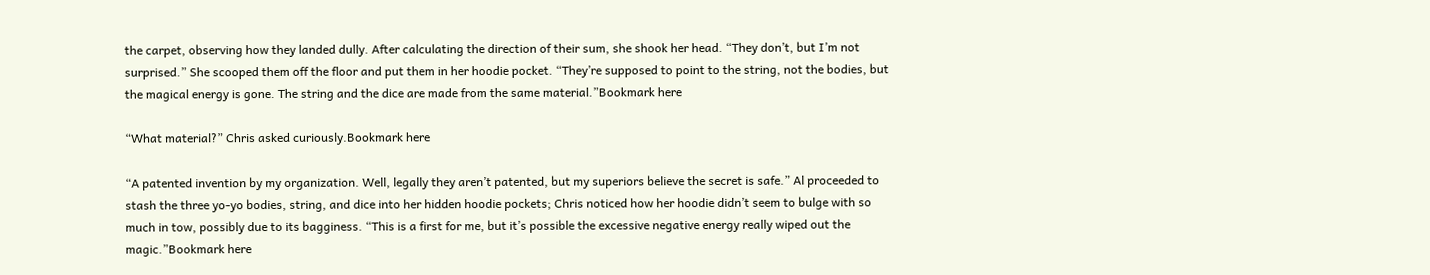the carpet, observing how they landed dully. After calculating the direction of their sum, she shook her head. “They don’t, but I’m not surprised.” She scooped them off the floor and put them in her hoodie pocket. “They’re supposed to point to the string, not the bodies, but the magical energy is gone. The string and the dice are made from the same material.”Bookmark here

“What material?” Chris asked curiously.Bookmark here

“A patented invention by my organization. Well, legally they aren’t patented, but my superiors believe the secret is safe.” Al proceeded to stash the three yo-yo bodies, string, and dice into her hidden hoodie pockets; Chris noticed how her hoodie didn’t seem to bulge with so much in tow, possibly due to its bagginess. “This is a first for me, but it’s possible the excessive negative energy really wiped out the magic.”Bookmark here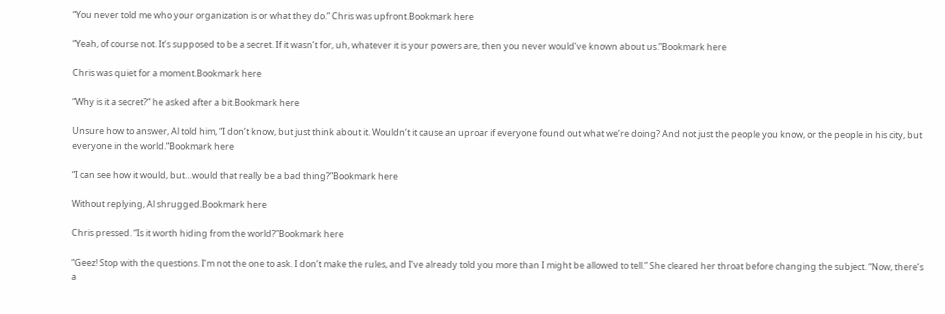“You never told me who your organization is or what they do.” Chris was upfront.Bookmark here

“Yeah, of course not. It’s supposed to be a secret. If it wasn’t for, uh, whatever it is your powers are, then you never would’ve known about us.”Bookmark here

Chris was quiet for a moment.Bookmark here

“Why is it a secret?” he asked after a bit.Bookmark here

Unsure how to answer, Al told him, “I don’t know, but just think about it. Wouldn’t it cause an uproar if everyone found out what we’re doing? And not just the people you know, or the people in his city, but everyone in the world.”Bookmark here

“I can see how it would, but…would that really be a bad thing?”Bookmark here

Without replying, Al shrugged.Bookmark here

Chris pressed. “Is it worth hiding from the world?”Bookmark here

“Geez! Stop with the questions. I’m not the one to ask. I don’t make the rules, and I’ve already told you more than I might be allowed to tell.” She cleared her throat before changing the subject. “Now, there’s a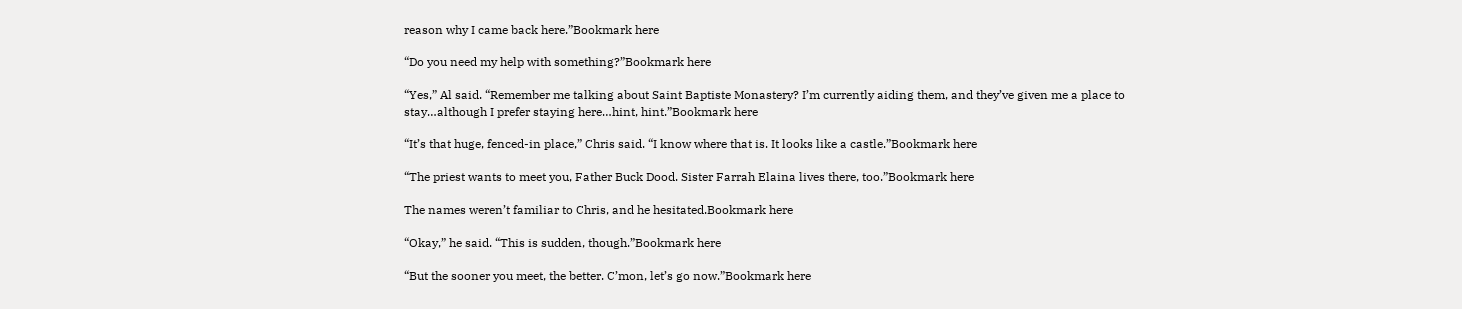reason why I came back here.”Bookmark here

“Do you need my help with something?”Bookmark here

“Yes,” Al said. “Remember me talking about Saint Baptiste Monastery? I’m currently aiding them, and they’ve given me a place to stay…although I prefer staying here…hint, hint.”Bookmark here

“It’s that huge, fenced-in place,” Chris said. “I know where that is. It looks like a castle.”Bookmark here

“The priest wants to meet you, Father Buck Dood. Sister Farrah Elaina lives there, too.”Bookmark here

The names weren’t familiar to Chris, and he hesitated.Bookmark here

“Okay,” he said. “This is sudden, though.”Bookmark here

“But the sooner you meet, the better. C’mon, let’s go now.”Bookmark here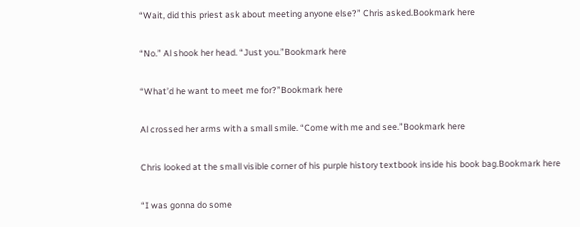“Wait, did this priest ask about meeting anyone else?” Chris asked.Bookmark here

“No.” Al shook her head. “Just you.”Bookmark here

“What’d he want to meet me for?”Bookmark here

Al crossed her arms with a small smile. “Come with me and see.”Bookmark here

Chris looked at the small visible corner of his purple history textbook inside his book bag.Bookmark here

“I was gonna do some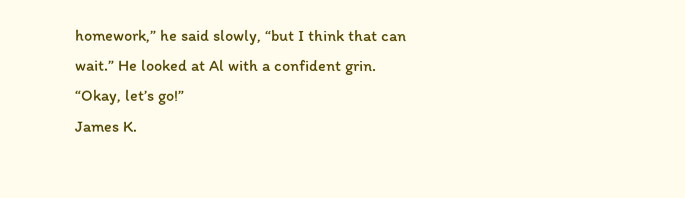homework,” he said slowly, “but I think that can wait.” He looked at Al with a confident grin. “Okay, let’s go!”
James K.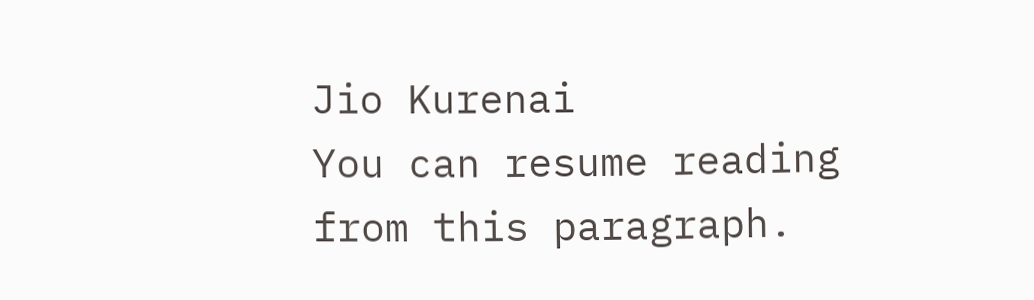Jio Kurenai
You can resume reading from this paragraph.